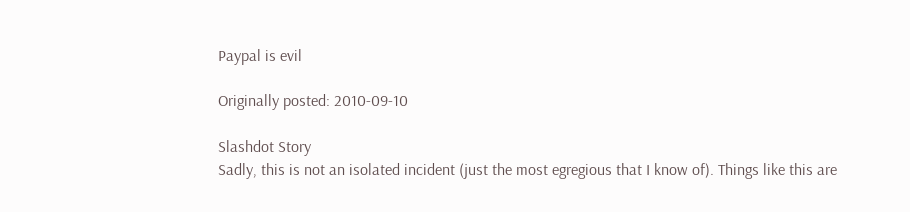Paypal is evil

Originally posted: 2010-09-10

Slashdot Story
Sadly, this is not an isolated incident (just the most egregious that I know of). Things like this are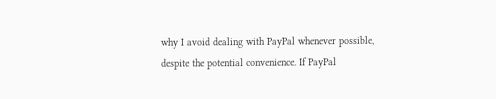why I avoid dealing with PayPal whenever possible, despite the potential convenience. If PayPal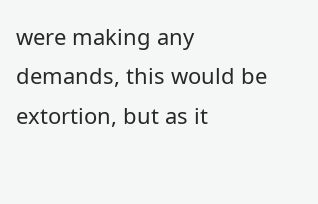were making any demands, this would be extortion, but as it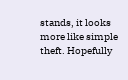stands, it looks more like simple theft. Hopefully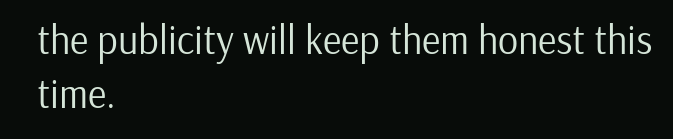the publicity will keep them honest this time.